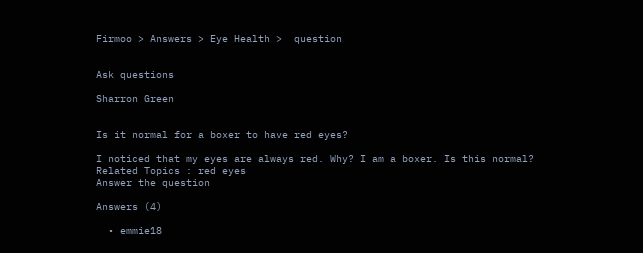Firmoo > Answers > Eye Health >  question


Ask questions

Sharron Green


Is it normal for a boxer to have red eyes?

I noticed that my eyes are always red. Why? I am a boxer. Is this normal?
Related Topics : red eyes
Answer the question

Answers (4)

  • emmie18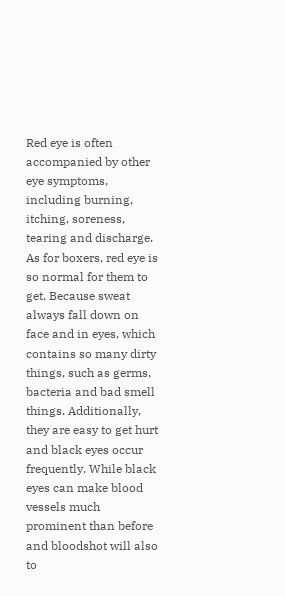Red eye is often accompanied by other eye symptoms, including burning, itching, soreness, tearing and discharge. As for boxers, red eye is so normal for them to get. Because sweat always fall down on face and in eyes, which contains so many dirty things, such as germs, bacteria and bad smell things. Additionally, they are easy to get hurt and black eyes occur frequently. While black eyes can make blood vessels much prominent than before and bloodshot will also to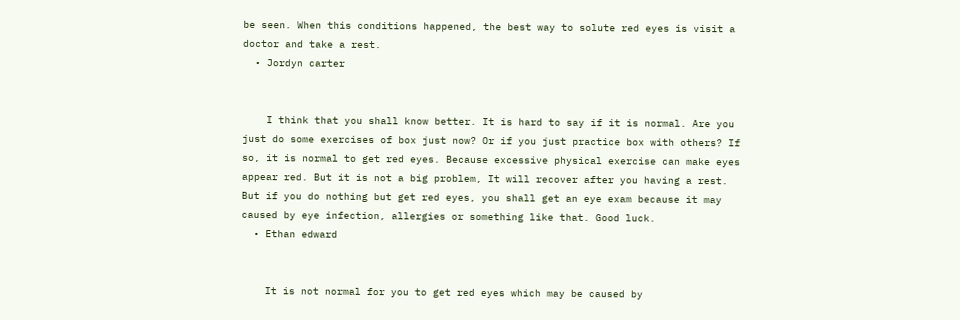be seen. When this conditions happened, the best way to solute red eyes is visit a doctor and take a rest.
  • Jordyn carter


    I think that you shall know better. It is hard to say if it is normal. Are you just do some exercises of box just now? Or if you just practice box with others? If so, it is normal to get red eyes. Because excessive physical exercise can make eyes appear red. But it is not a big problem, It will recover after you having a rest. But if you do nothing but get red eyes, you shall get an eye exam because it may caused by eye infection, allergies or something like that. Good luck.
  • Ethan edward


    It is not normal for you to get red eyes which may be caused by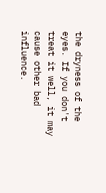the dryness of the eyes. If you don't treat it well, it may cause other bad influence.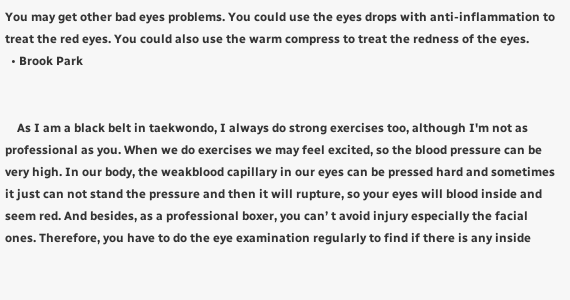You may get other bad eyes problems. You could use the eyes drops with anti-inflammation to treat the red eyes. You could also use the warm compress to treat the redness of the eyes.
  • Brook Park


    As I am a black belt in taekwondo, I always do strong exercises too, although I'm not as professional as you. When we do exercises we may feel excited, so the blood pressure can be very high. In our body, the weakblood capillary in our eyes can be pressed hard and sometimes it just can not stand the pressure and then it will rupture, so your eyes will blood inside and seem red. And besides, as a professional boxer, you can’ t avoid injury especially the facial ones. Therefore, you have to do the eye examination regularly to find if there is any inside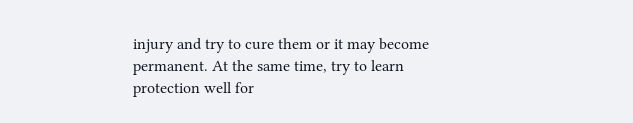injury and try to cure them or it may become permanent. At the same time, try to learn protection well for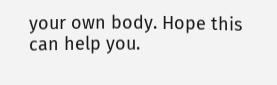your own body. Hope this can help you.